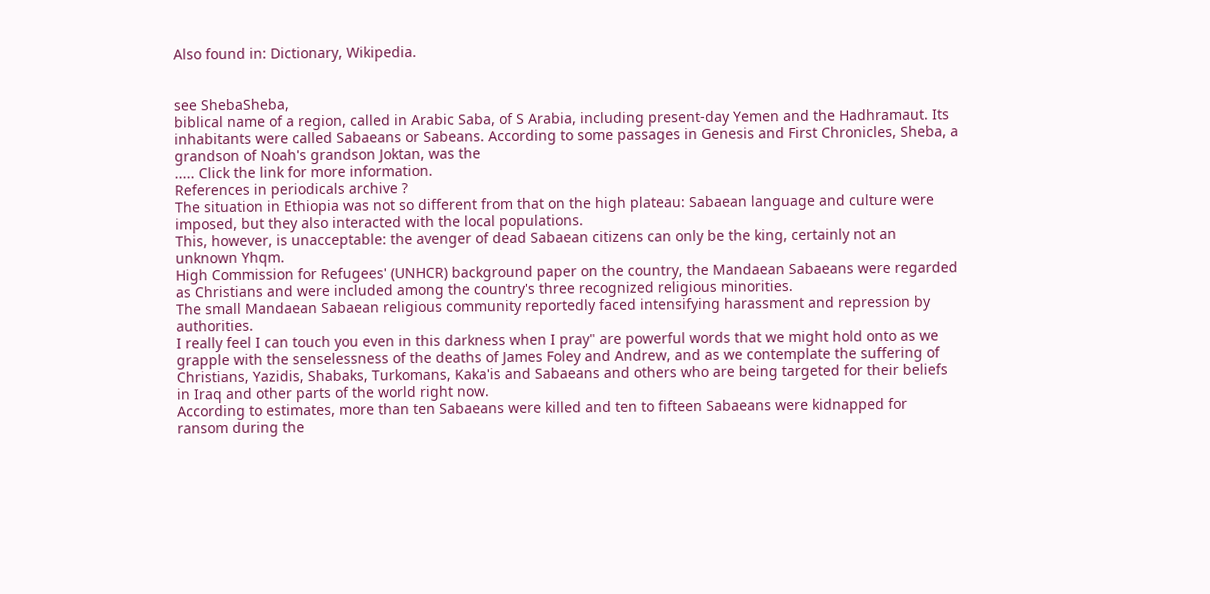Also found in: Dictionary, Wikipedia.


see ShebaSheba,
biblical name of a region, called in Arabic Saba, of S Arabia, including present-day Yemen and the Hadhramaut. Its inhabitants were called Sabaeans or Sabeans. According to some passages in Genesis and First Chronicles, Sheba, a grandson of Noah's grandson Joktan, was the
..... Click the link for more information.
References in periodicals archive ?
The situation in Ethiopia was not so different from that on the high plateau: Sabaean language and culture were imposed, but they also interacted with the local populations.
This, however, is unacceptable: the avenger of dead Sabaean citizens can only be the king, certainly not an unknown Yhqm.
High Commission for Refugees' (UNHCR) background paper on the country, the Mandaean Sabaeans were regarded as Christians and were included among the country's three recognized religious minorities.
The small Mandaean Sabaean religious community reportedly faced intensifying harassment and repression by authorities.
I really feel I can touch you even in this darkness when I pray" are powerful words that we might hold onto as we grapple with the senselessness of the deaths of James Foley and Andrew, and as we contemplate the suffering of Christians, Yazidis, Shabaks, Turkomans, Kaka'is and Sabaeans and others who are being targeted for their beliefs in Iraq and other parts of the world right now.
According to estimates, more than ten Sabaeans were killed and ten to fifteen Sabaeans were kidnapped for ransom during the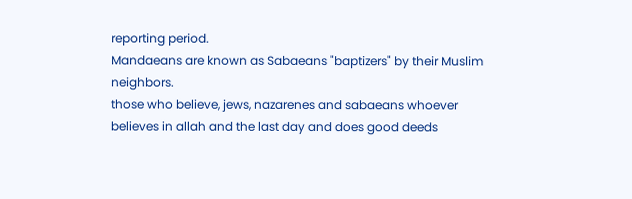reporting period.
Mandaeans are known as Sabaeans "baptizers" by their Muslim neighbors.
those who believe, jews, nazarenes and sabaeans whoever believes in allah and the last day and does good deeds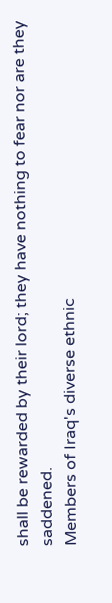shall be rewarded by their lord; they have nothing to fear nor are they saddened.
Members of Iraq's diverse ethnic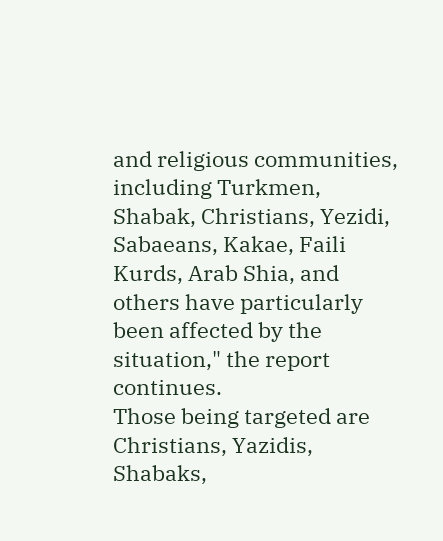and religious communities, including Turkmen, Shabak, Christians, Yezidi, Sabaeans, Kakae, Faili Kurds, Arab Shia, and others have particularly been affected by the situation," the report continues.
Those being targeted are Christians, Yazidis, Shabaks,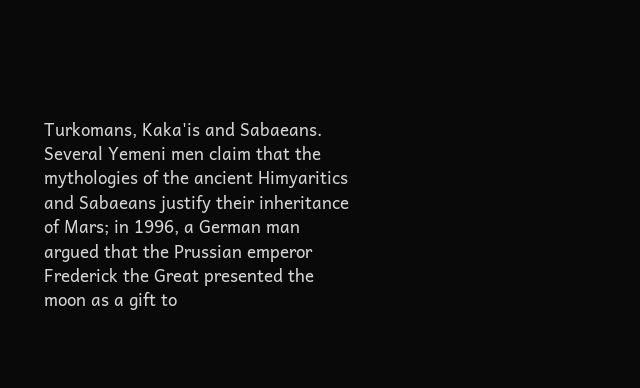Turkomans, Kaka'is and Sabaeans.
Several Yemeni men claim that the mythologies of the ancient Himyaritics and Sabaeans justify their inheritance of Mars; in 1996, a German man argued that the Prussian emperor Frederick the Great presented the moon as a gift to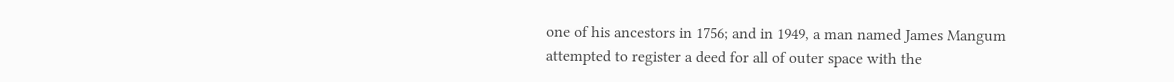one of his ancestors in 1756; and in 1949, a man named James Mangum attempted to register a deed for all of outer space with the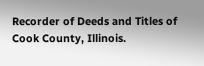Recorder of Deeds and Titles of Cook County, Illinois.